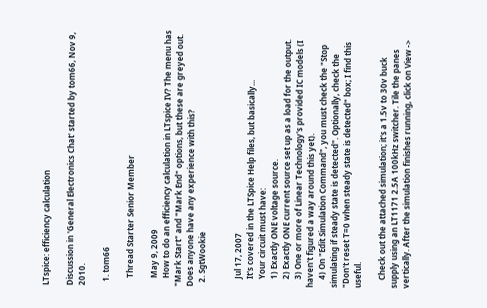LTspice: efficiency calculation

Discussion in 'General Electronics Chat' started by tom66, Nov 9, 2010.

  1. tom66

    Thread Starter Senior Member

    May 9, 2009
    How to do an efficiency calculation in LTspice IV? The menu has "Mark Start" and "Mark End" options, but these are greyed out. Does anyone have any experience with this?
  2. SgtWookie


    Jul 17, 2007
    It's covered in the LTSpice Help files, but basically...
    Your circuit must have:
    1) Exactly ONE voltage source.
    2) Exactly ONE current source set up as a load for the output.
    3) One or more of Linear Technology's provided IC models (I haven't figured a way around this yet).
    4) On "Edit Simulation Command", you must check the "Stop simulating if steady state is detected". Optionally, check the "Don't reset T=0 when steady state is detected" box; I find this useful.

    Check out the attached simulation; it's a 1.5v to 30v buck supply using an LT1171 2.5A 100kHz switcher. Tile the panes vertically. After the simulation finishes running, click on View ->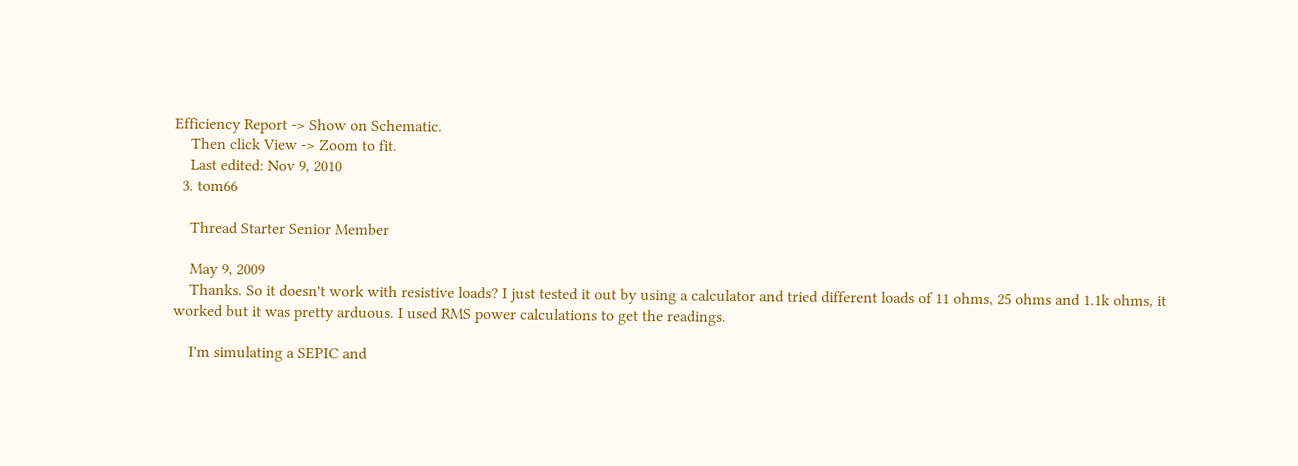Efficiency Report -> Show on Schematic.
    Then click View -> Zoom to fit.
    Last edited: Nov 9, 2010
  3. tom66

    Thread Starter Senior Member

    May 9, 2009
    Thanks. So it doesn't work with resistive loads? I just tested it out by using a calculator and tried different loads of 11 ohms, 25 ohms and 1.1k ohms, it worked but it was pretty arduous. I used RMS power calculations to get the readings.

    I'm simulating a SEPIC and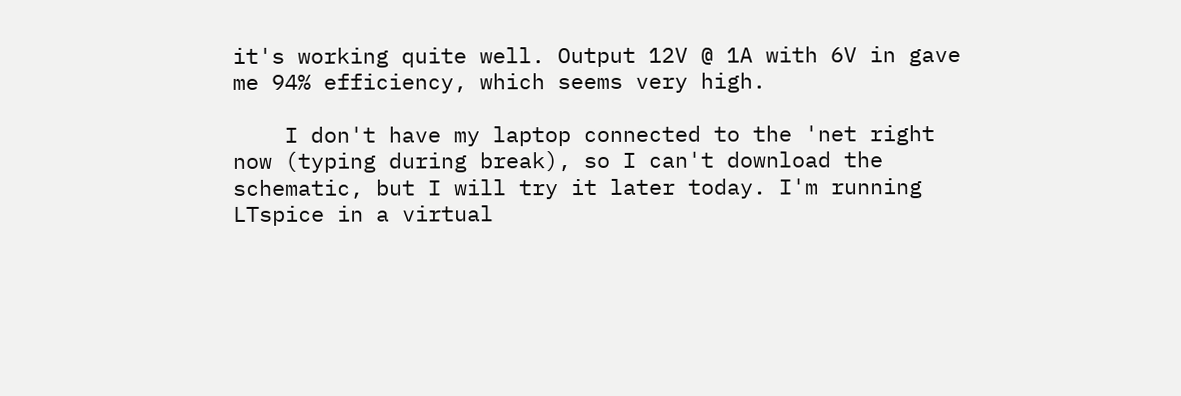it's working quite well. Output 12V @ 1A with 6V in gave me 94% efficiency, which seems very high.

    I don't have my laptop connected to the 'net right now (typing during break), so I can't download the schematic, but I will try it later today. I'm running LTspice in a virtual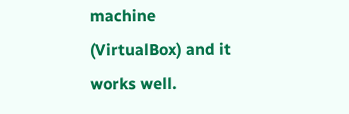machine (VirtualBox) and it works well.